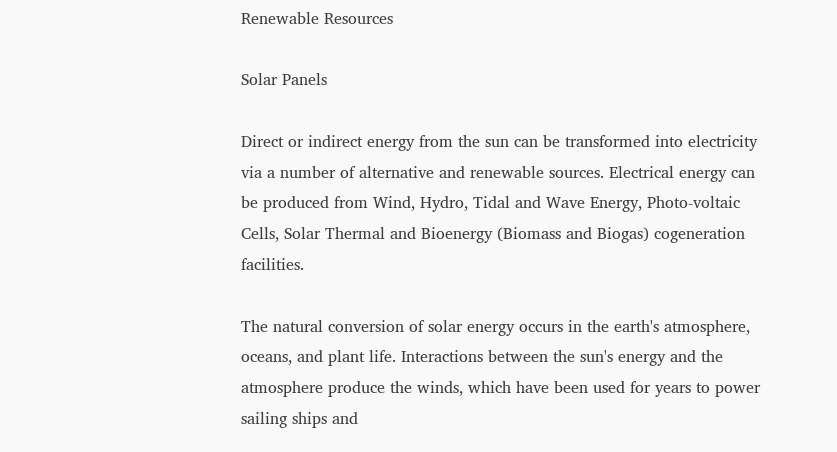Renewable Resources

Solar Panels

Direct or indirect energy from the sun can be transformed into electricity via a number of alternative and renewable sources. Electrical energy can be produced from Wind, Hydro, Tidal and Wave Energy, Photo-voltaic Cells, Solar Thermal and Bioenergy (Biomass and Biogas) cogeneration facilities.

The natural conversion of solar energy occurs in the earth's atmosphere, oceans, and plant life. Interactions between the sun's energy and the atmosphere produce the winds, which have been used for years to power sailing ships and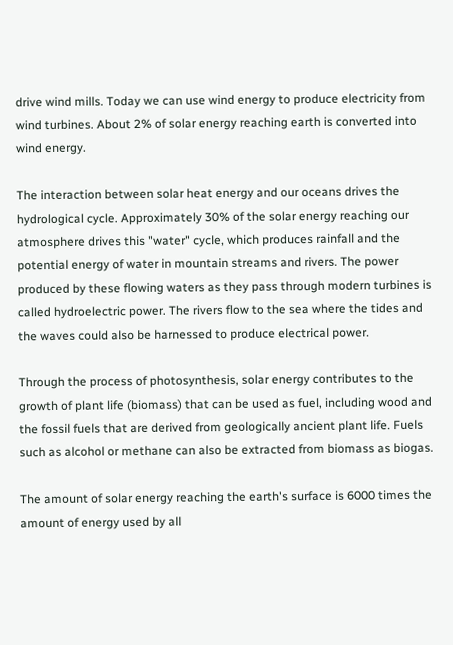drive wind mills. Today we can use wind energy to produce electricity from wind turbines. About 2% of solar energy reaching earth is converted into wind energy.

The interaction between solar heat energy and our oceans drives the hydrological cycle. Approximately 30% of the solar energy reaching our atmosphere drives this "water" cycle, which produces rainfall and the potential energy of water in mountain streams and rivers. The power produced by these flowing waters as they pass through modern turbines is called hydroelectric power. The rivers flow to the sea where the tides and the waves could also be harnessed to produce electrical power.

Through the process of photosynthesis, solar energy contributes to the growth of plant life (biomass) that can be used as fuel, including wood and the fossil fuels that are derived from geologically ancient plant life. Fuels such as alcohol or methane can also be extracted from biomass as biogas.

The amount of solar energy reaching the earth's surface is 6000 times the amount of energy used by all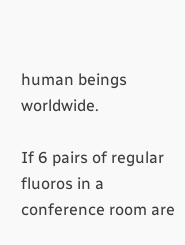human beings worldwide.

If 6 pairs of regular fluoros in a conference room are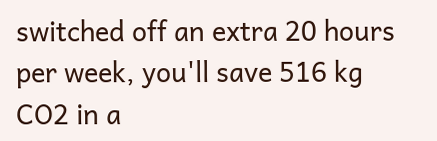switched off an extra 20 hours per week, you'll save 516 kg CO2 in a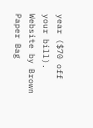year ($70 off your bill).
Website by Brown Paper Bag